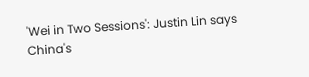'Wei in Two Sessions': Justin Lin says China's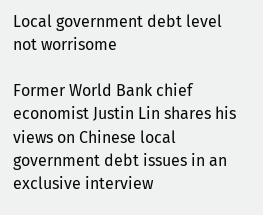Local government debt level not worrisome

Former World Bank chief economist Justin Lin shares his views on Chinese local government debt issues in an exclusive interview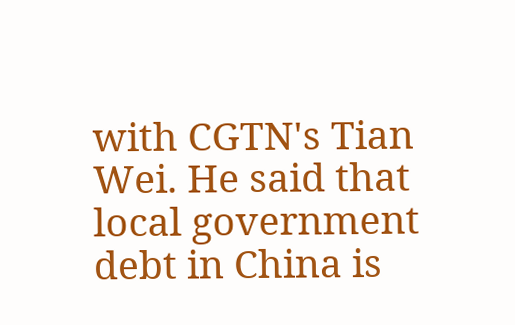with CGTN's Tian Wei. He said that local government debt in China is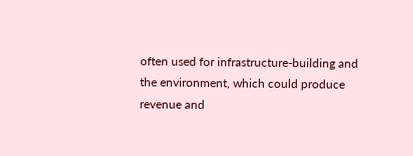often used for infrastructure-building and the environment, which could produce revenue and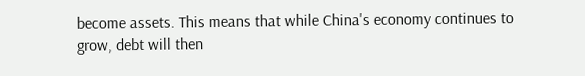become assets. This means that while China's economy continues to grow, debt will then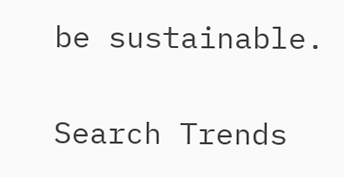be sustainable.

Search Trends